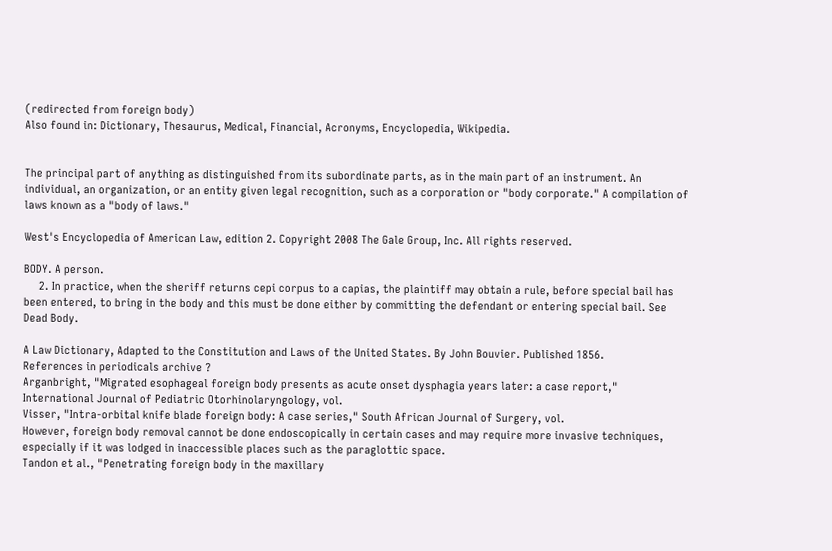(redirected from foreign body)
Also found in: Dictionary, Thesaurus, Medical, Financial, Acronyms, Encyclopedia, Wikipedia.


The principal part of anything as distinguished from its subordinate parts, as in the main part of an instrument. An individual, an organization, or an entity given legal recognition, such as a corporation or "body corporate." A compilation of laws known as a "body of laws."

West's Encyclopedia of American Law, edition 2. Copyright 2008 The Gale Group, Inc. All rights reserved.

BODY. A person.
     2. In practice, when the sheriff returns cepi corpus to a capias, the plaintiff may obtain a rule, before special bail has been entered, to bring in the body and this must be done either by committing the defendant or entering special bail. See Dead Body.

A Law Dictionary, Adapted to the Constitution and Laws of the United States. By John Bouvier. Published 1856.
References in periodicals archive ?
Arganbright, "Migrated esophageal foreign body presents as acute onset dysphagia years later: a case report," International Journal of Pediatric Otorhinolaryngology, vol.
Visser, "Intra-orbital knife blade foreign body: A case series," South African Journal of Surgery, vol.
However, foreign body removal cannot be done endoscopically in certain cases and may require more invasive techniques, especially if it was lodged in inaccessible places such as the paraglottic space.
Tandon et al., "Penetrating foreign body in the maxillary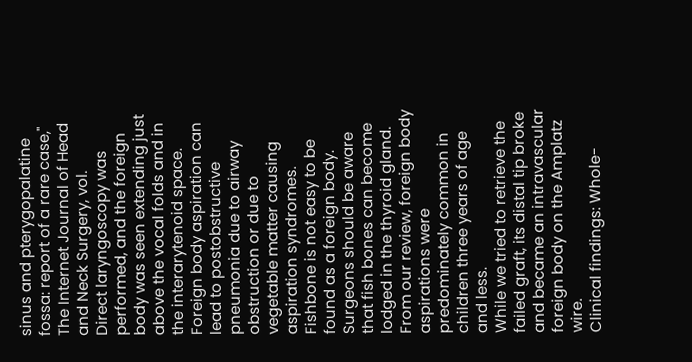sinus and pterygopalatine fossa: report of a rare case," The Internet Journal of Head and Neck Surgery, vol.
Direct laryngoscopy was performed, and the foreign body was seen extending just above the vocal folds and in the interarytenoid space.
Foreign body aspiration can lead to postobstructive pneumonia due to airway obstruction or due to vegetable matter causing aspiration syndromes.
Fishbone is not easy to be found as a foreign body. Surgeons should be aware that fish bones can become lodged in the thyroid gland.
From our review, foreign body aspirations were predominately common in children three years of age and less.
While we tried to retrieve the failed graft, its distal tip broke and became an intravascular foreign body on the Amplatz wire.
Clinical findings: Whole-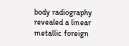body radiography revealed a linear metallic foreign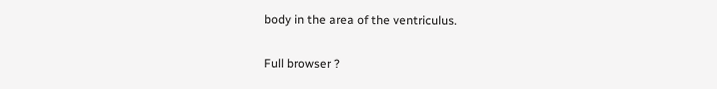body in the area of the ventriculus.

Full browser ?